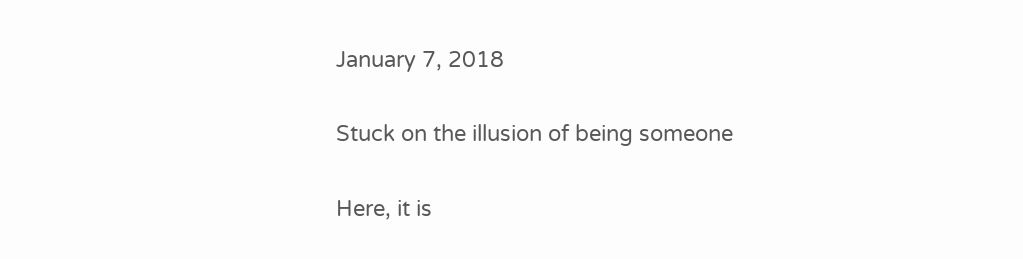January 7, 2018

Stuck on the illusion of being someone

Here, it is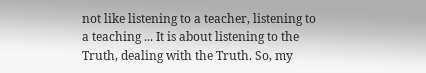not like listening to a teacher, listening to a teaching ... It is about listening to the Truth, dealing with the Truth. So, my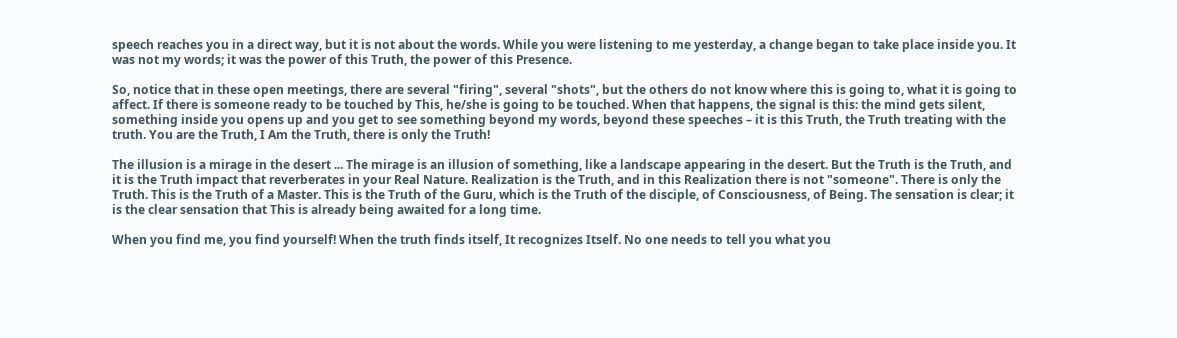speech reaches you in a direct way, but it is not about the words. While you were listening to me yesterday, a change began to take place inside you. It was not my words; it was the power of this Truth, the power of this Presence.

So, notice that in these open meetings, there are several "firing", several "shots", but the others do not know where this is going to, what it is going to affect. If there is someone ready to be touched by This, he/she is going to be touched. When that happens, the signal is this: the mind gets silent, something inside you opens up and you get to see something beyond my words, beyond these speeches – it is this Truth, the Truth treating with the truth. You are the Truth, I Am the Truth, there is only the Truth!

The illusion is a mirage in the desert ... The mirage is an illusion of something, like a landscape appearing in the desert. But the Truth is the Truth, and it is the Truth impact that reverberates in your Real Nature. Realization is the Truth, and in this Realization there is not "someone". There is only the Truth. This is the Truth of a Master. This is the Truth of the Guru, which is the Truth of the disciple, of Consciousness, of Being. The sensation is clear; it is the clear sensation that This is already being awaited for a long time.

When you find me, you find yourself! When the truth finds itself, It recognizes Itself. No one needs to tell you what you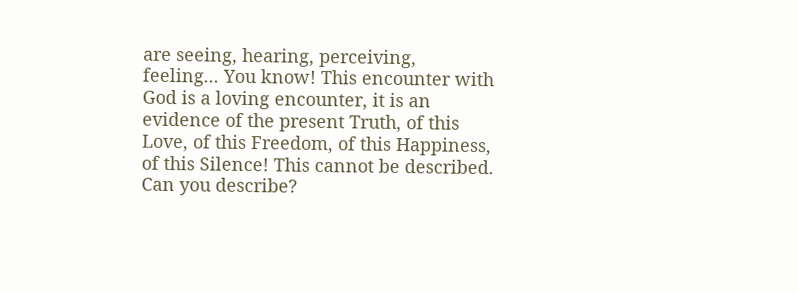are seeing, hearing, perceiving, feeling... You know! This encounter with God is a loving encounter, it is an evidence of the present Truth, of this Love, of this Freedom, of this Happiness, of this Silence! This cannot be described. Can you describe?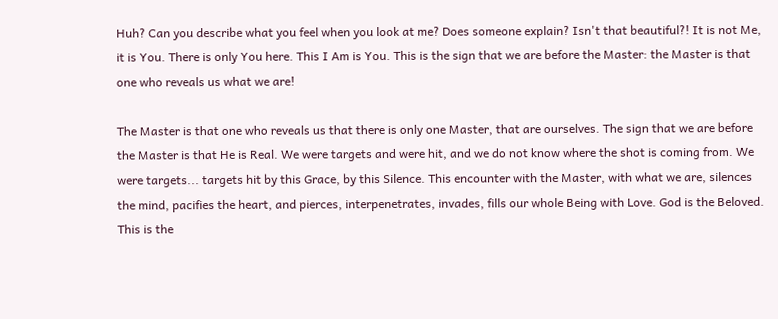Huh? Can you describe what you feel when you look at me? Does someone explain? Isn't that beautiful?! It is not Me, it is You. There is only You here. This I Am is You. This is the sign that we are before the Master: the Master is that one who reveals us what we are!

The Master is that one who reveals us that there is only one Master, that are ourselves. The sign that we are before the Master is that He is Real. We were targets and were hit, and we do not know where the shot is coming from. We were targets... targets hit by this Grace, by this Silence. This encounter with the Master, with what we are, silences the mind, pacifies the heart, and pierces, interpenetrates, invades, fills our whole Being with Love. God is the Beloved. This is the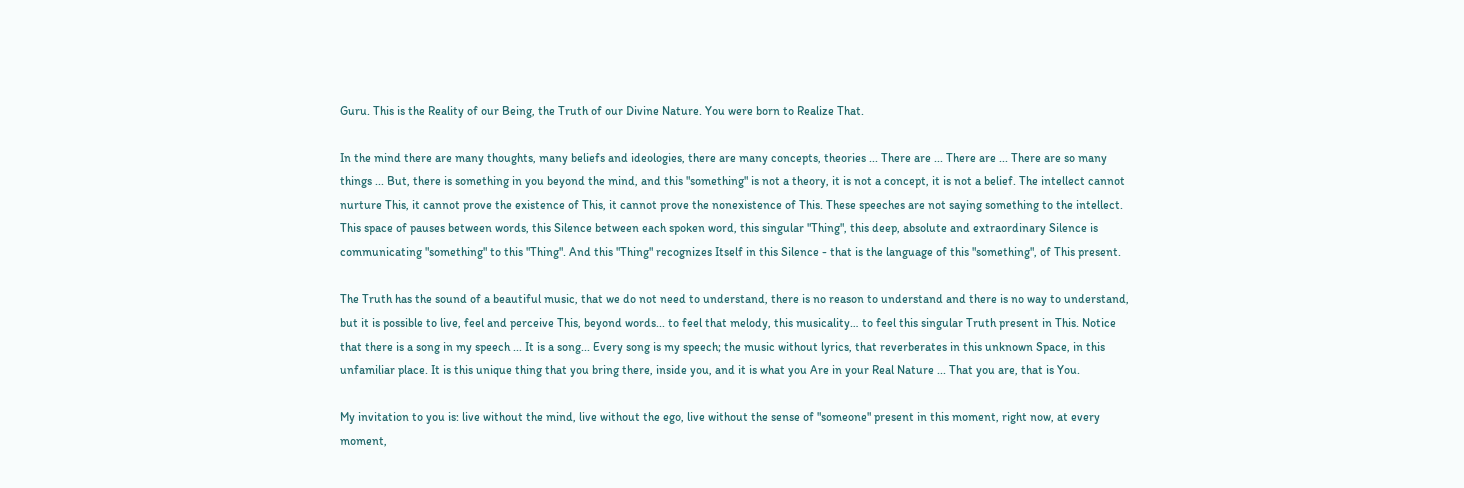Guru. This is the Reality of our Being, the Truth of our Divine Nature. You were born to Realize That.

In the mind there are many thoughts, many beliefs and ideologies, there are many concepts, theories ... There are ... There are ... There are so many things ... But, there is something in you beyond the mind, and this "something" is not a theory, it is not a concept, it is not a belief. The intellect cannot nurture This, it cannot prove the existence of This, it cannot prove the nonexistence of This. These speeches are not saying something to the intellect. This space of pauses between words, this Silence between each spoken word, this singular "Thing", this deep, absolute and extraordinary Silence is communicating "something" to this "Thing". And this "Thing" recognizes Itself in this Silence - that is the language of this "something", of This present.

The Truth has the sound of a beautiful music, that we do not need to understand, there is no reason to understand and there is no way to understand, but it is possible to live, feel and perceive This, beyond words... to feel that melody, this musicality… to feel this singular Truth present in This. Notice that there is a song in my speech ... It is a song... Every song is my speech; the music without lyrics, that reverberates in this unknown Space, in this unfamiliar place. It is this unique thing that you bring there, inside you, and it is what you Are in your Real Nature ... That you are, that is You.

My invitation to you is: live without the mind, live without the ego, live without the sense of "someone" present in this moment, right now, at every moment,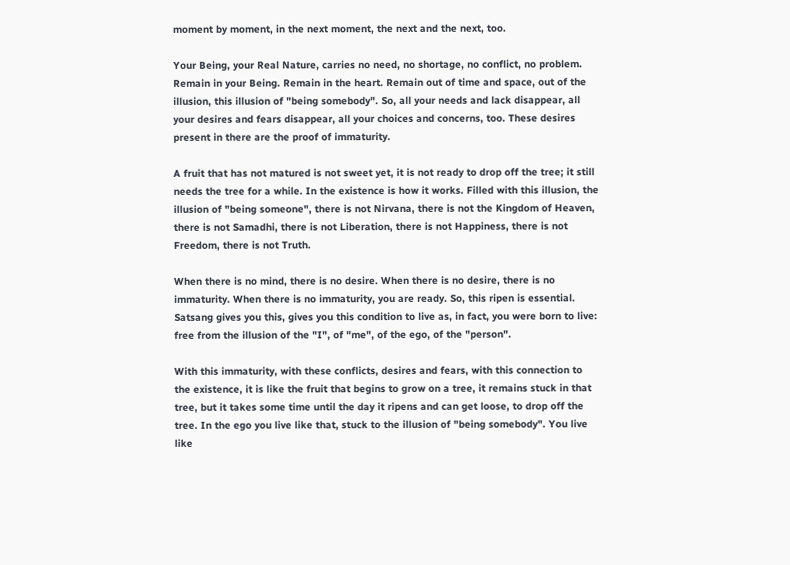moment by moment, in the next moment, the next and the next, too.

Your Being, your Real Nature, carries no need, no shortage, no conflict, no problem. Remain in your Being. Remain in the heart. Remain out of time and space, out of the illusion, this illusion of "being somebody". So, all your needs and lack disappear, all your desires and fears disappear, all your choices and concerns, too. These desires present in there are the proof of immaturity.

A fruit that has not matured is not sweet yet, it is not ready to drop off the tree; it still needs the tree for a while. In the existence is how it works. Filled with this illusion, the illusion of "being someone", there is not Nirvana, there is not the Kingdom of Heaven, there is not Samadhi, there is not Liberation, there is not Happiness, there is not Freedom, there is not Truth.

When there is no mind, there is no desire. When there is no desire, there is no immaturity. When there is no immaturity, you are ready. So, this ripen is essential. Satsang gives you this, gives you this condition to live as, in fact, you were born to live: free from the illusion of the "I", of "me", of the ego, of the "person".

With this immaturity, with these conflicts, desires and fears, with this connection to the existence, it is like the fruit that begins to grow on a tree, it remains stuck in that tree, but it takes some time until the day it ripens and can get loose, to drop off the tree. In the ego you live like that, stuck to the illusion of "being somebody". You live like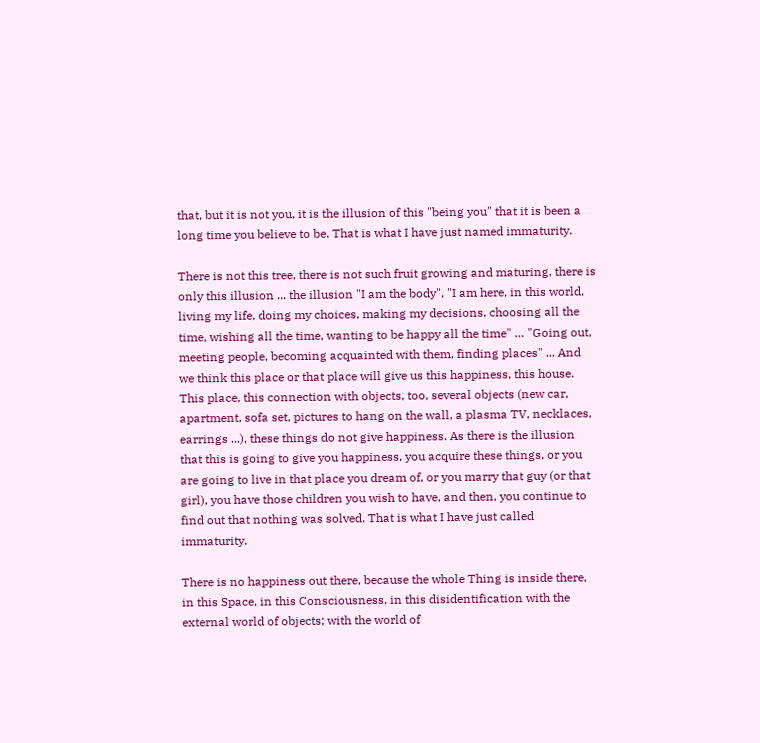that, but it is not you, it is the illusion of this "being you" that it is been a long time you believe to be. That is what I have just named immaturity.

There is not this tree, there is not such fruit growing and maturing, there is only this illusion ... the illusion "I am the body", "I am here, in this world, living my life, doing my choices, making my decisions, choosing all the time, wishing all the time, wanting to be happy all the time" … "Going out, meeting people, becoming acquainted with them, finding places" ... And we think this place or that place will give us this happiness, this house. This place, this connection with objects, too, several objects (new car, apartment, sofa set, pictures to hang on the wall, a plasma TV, necklaces, earrings ...), these things do not give happiness. As there is the illusion that this is going to give you happiness, you acquire these things, or you are going to live in that place you dream of, or you marry that guy (or that girl), you have those children you wish to have, and then, you continue to find out that nothing was solved. That is what I have just called immaturity.

There is no happiness out there, because the whole Thing is inside there, in this Space, in this Consciousness, in this disidentification with the external world of objects; with the world of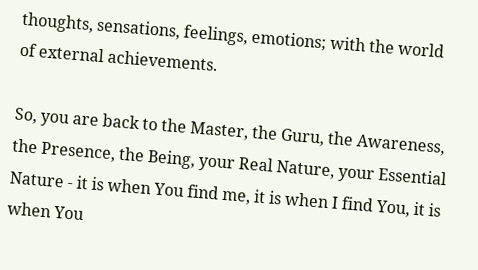thoughts, sensations, feelings, emotions; with the world of external achievements.

So, you are back to the Master, the Guru, the Awareness, the Presence, the Being, your Real Nature, your Essential Nature - it is when You find me, it is when I find You, it is when You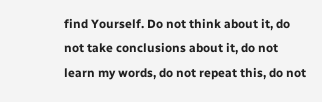find Yourself. Do not think about it, do not take conclusions about it, do not learn my words, do not repeat this, do not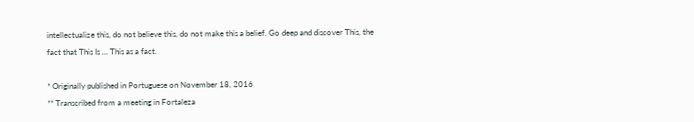intellectualize this, do not believe this, do not make this a belief. Go deep and discover This, the fact that This Is ... This as a fact.

* Originally published in Portuguese on November 18, 2016
** Transcribed from a meeting in Fortaleza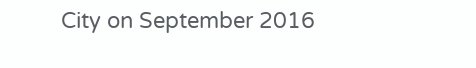City on September 2016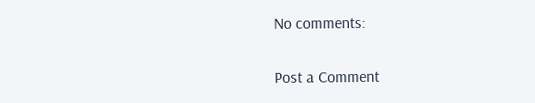No comments:

Post a Comment